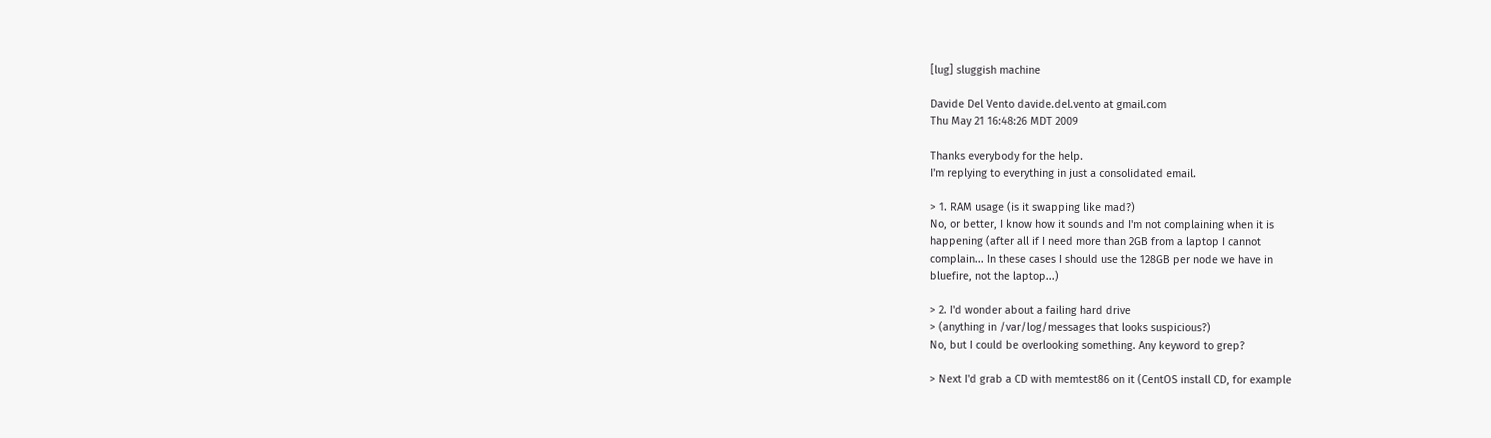[lug] sluggish machine

Davide Del Vento davide.del.vento at gmail.com
Thu May 21 16:48:26 MDT 2009

Thanks everybody for the help.
I'm replying to everything in just a consolidated email.

> 1. RAM usage (is it swapping like mad?)
No, or better, I know how it sounds and I'm not complaining when it is
happening (after all if I need more than 2GB from a laptop I cannot
complain... In these cases I should use the 128GB per node we have in
bluefire, not the laptop...)

> 2. I'd wonder about a failing hard drive
> (anything in /var/log/messages that looks suspicious?)
No, but I could be overlooking something. Any keyword to grep?

> Next I'd grab a CD with memtest86 on it (CentOS install CD, for example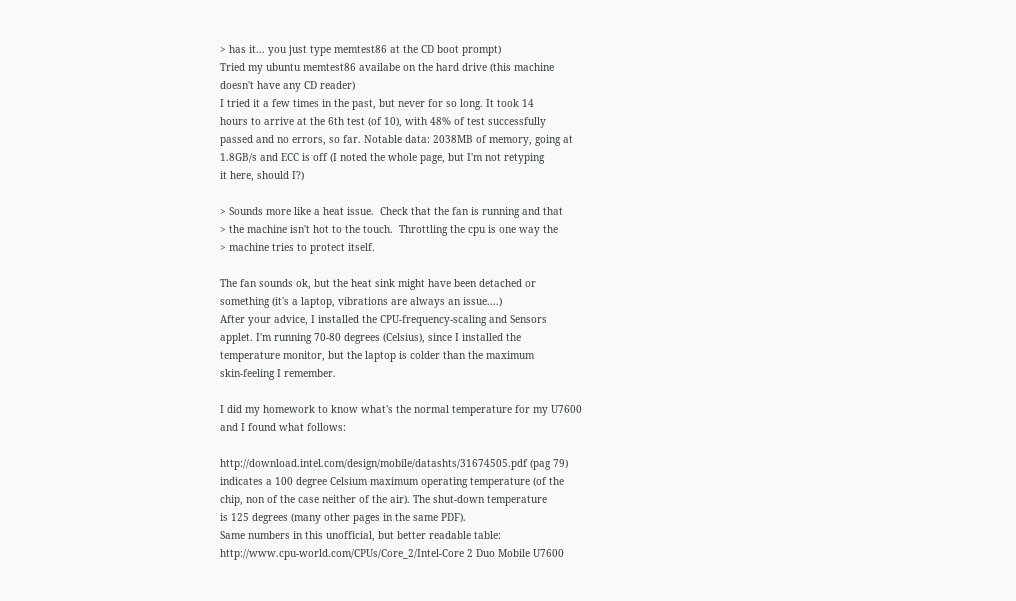> has it... you just type memtest86 at the CD boot prompt)
Tried my ubuntu memtest86 availabe on the hard drive (this machine
doesn't have any CD reader)
I tried it a few times in the past, but never for so long. It took 14
hours to arrive at the 6th test (of 10), with 48% of test successfully
passed and no errors, so far. Notable data: 2038MB of memory, going at
1.8GB/s and ECC is off (I noted the whole page, but I'm not retyping
it here, should I?)

> Sounds more like a heat issue.  Check that the fan is running and that
> the machine isn't hot to the touch.  Throttling the cpu is one way the
> machine tries to protect itself.

The fan sounds ok, but the heat sink might have been detached or
something (it's a laptop, vibrations are always an issue....)
After your advice, I installed the CPU-frequency-scaling and Sensors
applet. I'm running 70-80 degrees (Celsius), since I installed the
temperature monitor, but the laptop is colder than the maximum
skin-feeling I remember.

I did my homework to know what's the normal temperature for my U7600
and I found what follows:

http://download.intel.com/design/mobile/datashts/31674505.pdf (pag 79)
indicates a 100 degree Celsium maximum operating temperature (of the
chip, non of the case neither of the air). The shut-down temperature
is 125 degrees (many other pages in the same PDF).
Same numbers in this unofficial, but better readable table:
http://www.cpu-world.com/CPUs/Core_2/Intel-Core 2 Duo Mobile U7600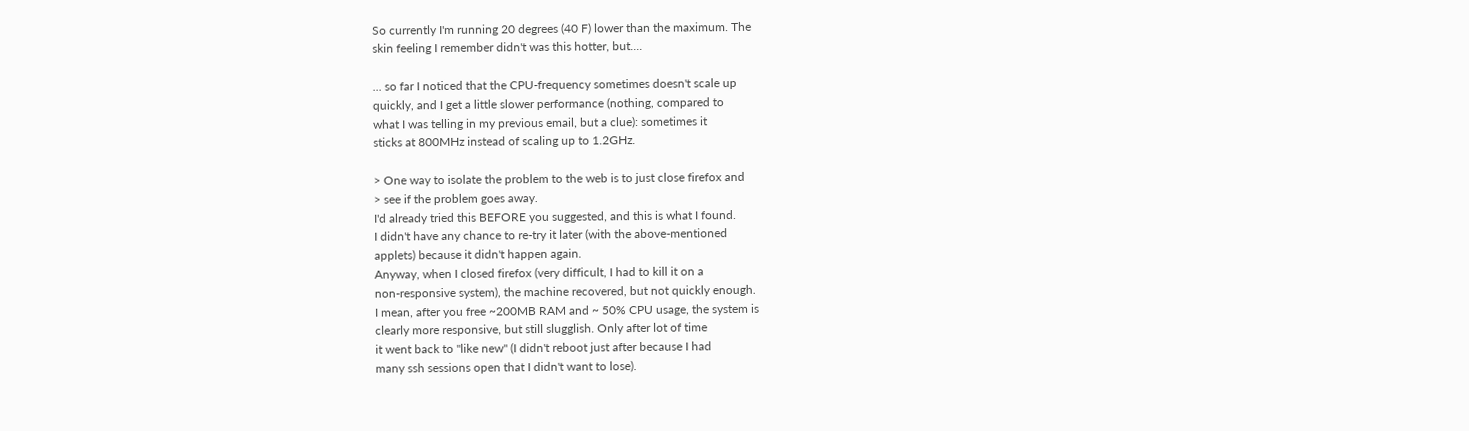So currently I'm running 20 degrees (40 F) lower than the maximum. The
skin feeling I remember didn't was this hotter, but....

... so far I noticed that the CPU-frequency sometimes doesn't scale up
quickly, and I get a little slower performance (nothing, compared to
what I was telling in my previous email, but a clue): sometimes it
sticks at 800MHz instead of scaling up to 1.2GHz.

> One way to isolate the problem to the web is to just close firefox and
> see if the problem goes away.
I'd already tried this BEFORE you suggested, and this is what I found.
I didn't have any chance to re-try it later (with the above-mentioned
applets) because it didn't happen again.
Anyway, when I closed firefox (very difficult, I had to kill it on a
non-responsive system), the machine recovered, but not quickly enough.
I mean, after you free ~200MB RAM and ~ 50% CPU usage, the system is
clearly more responsive, but still slugglish. Only after lot of time
it went back to "like new" (I didn't reboot just after because I had
many ssh sessions open that I didn't want to lose).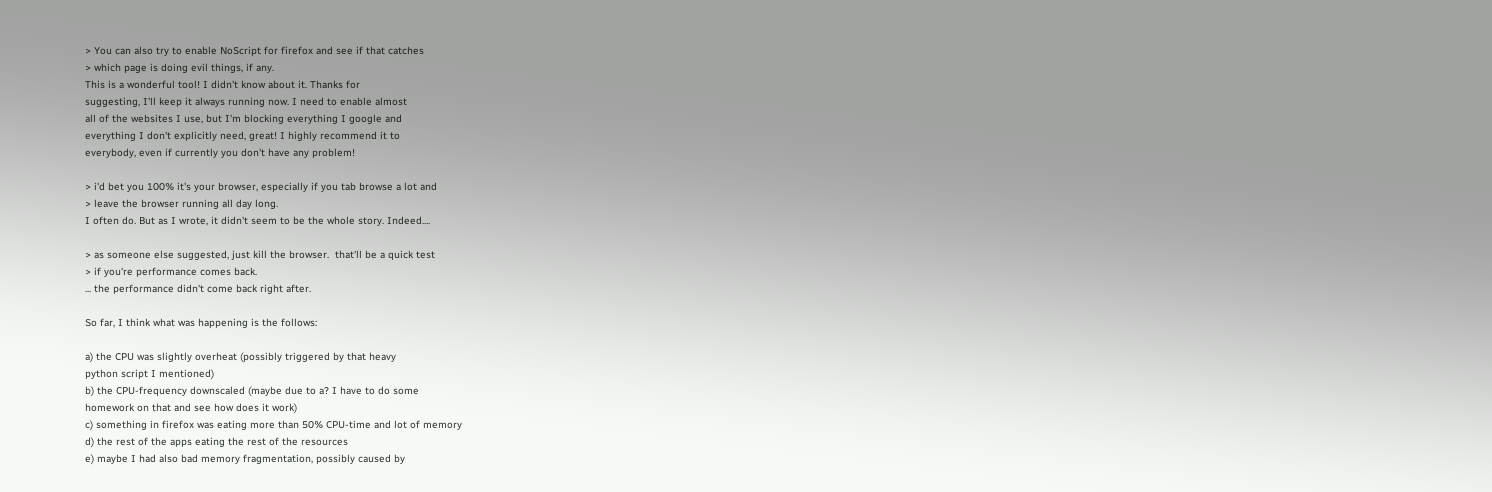> You can also try to enable NoScript for firefox and see if that catches
> which page is doing evil things, if any.
This is a wonderful tool! I didn't know about it. Thanks for
suggesting, I'll keep it always running now. I need to enable almost
all of the websites I use, but I'm blocking everything I google and
everything I don't explicitly need, great! I highly recommend it to
everybody, even if currently you don't have any problem!

> i'd bet you 100% it's your browser, especially if you tab browse a lot and
> leave the browser running all day long.
I often do. But as I wrote, it didn't seem to be the whole story. Indeed....

> as someone else suggested, just kill the browser.  that'll be a quick test
> if you're performance comes back.
... the performance didn't come back right after.

So far, I think what was happening is the follows:

a) the CPU was slightly overheat (possibly triggered by that heavy
python script I mentioned)
b) the CPU-frequency downscaled (maybe due to a? I have to do some
homework on that and see how does it work)
c) something in firefox was eating more than 50% CPU-time and lot of memory
d) the rest of the apps eating the rest of the resources
e) maybe I had also bad memory fragmentation, possibly caused by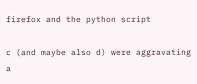firefox and the python script

c (and maybe also d) were aggravating a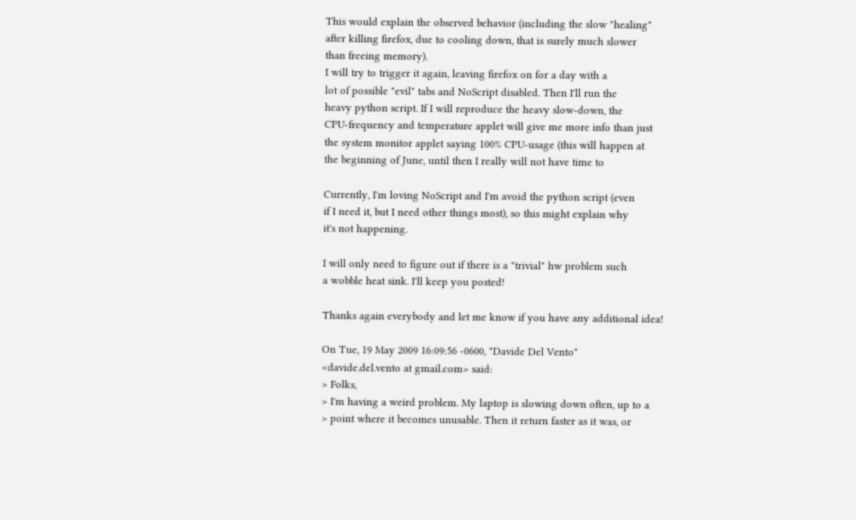This would explain the observed behavior (including the slow "healing"
after killing firefox, due to cooling down, that is surely much slower
than freeing memory).
I will try to trigger it again, leaving firefox on for a day with a
lot of possible "evil" tabs and NoScript disabled. Then I'll run the
heavy python script. If I will reproduce the heavy slow-down, the
CPU-frequency and temperature applet will give me more info than just
the system monitor applet saying 100% CPU-usage (this will happen at
the beginning of June, until then I really will not have time to

Currently, I'm loving NoScript and I'm avoid the python script (even
if I need it, but I need other things most), so this might explain why
it's not happening.

I will only need to figure out if there is a "trivial" hw problem such
a wobble heat sink. I'll keep you posted!

Thanks again everybody and let me know if you have any additional idea!

On Tue, 19 May 2009 16:09:56 -0600, "Davide Del Vento"
<davide.del.vento at gmail.com> said:
> Folks,
> I'm having a weird problem. My laptop is slowing down often, up to a
> point where it becomes unusable. Then it return faster as it was, or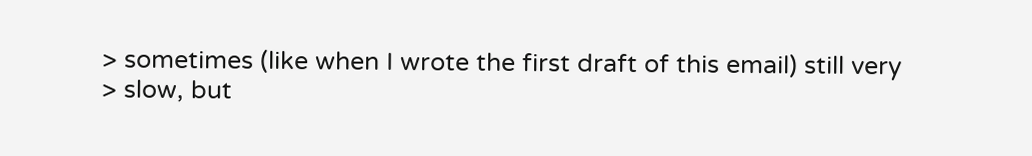> sometimes (like when I wrote the first draft of this email) still very
> slow, but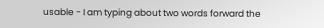usable - I am typing about two words forward the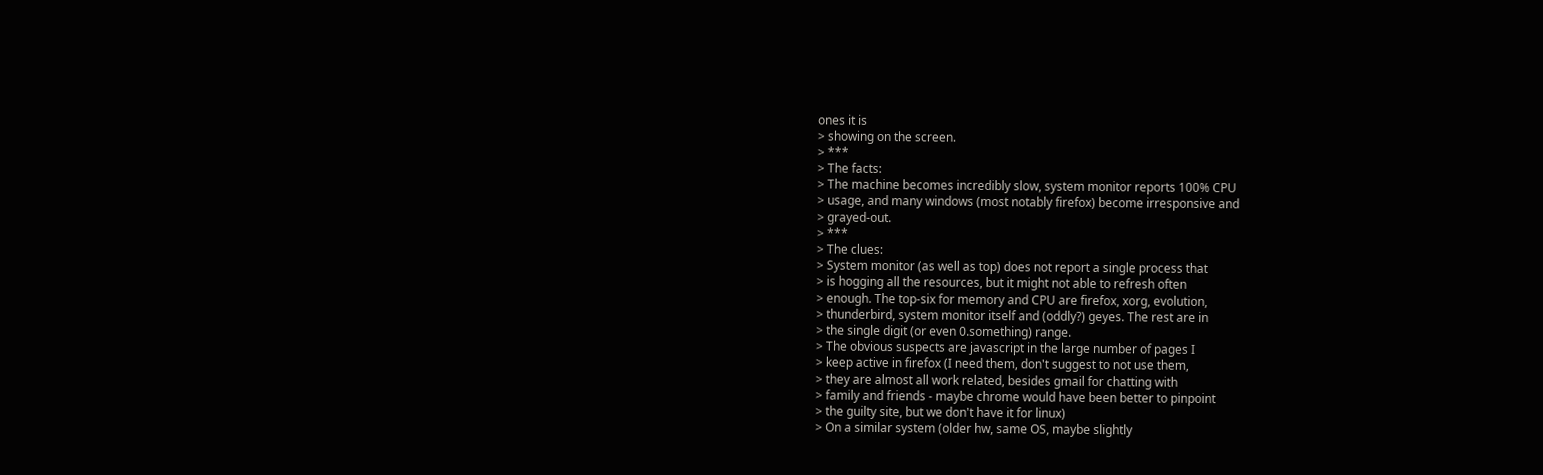ones it is
> showing on the screen.
> ***
> The facts:
> The machine becomes incredibly slow, system monitor reports 100% CPU
> usage, and many windows (most notably firefox) become irresponsive and
> grayed-out.
> ***
> The clues:
> System monitor (as well as top) does not report a single process that
> is hogging all the resources, but it might not able to refresh often
> enough. The top-six for memory and CPU are firefox, xorg, evolution,
> thunderbird, system monitor itself and (oddly?) geyes. The rest are in
> the single digit (or even 0.something) range.
> The obvious suspects are javascript in the large number of pages I
> keep active in firefox (I need them, don't suggest to not use them,
> they are almost all work related, besides gmail for chatting with
> family and friends - maybe chrome would have been better to pinpoint
> the guilty site, but we don't have it for linux)
> On a similar system (older hw, same OS, maybe slightly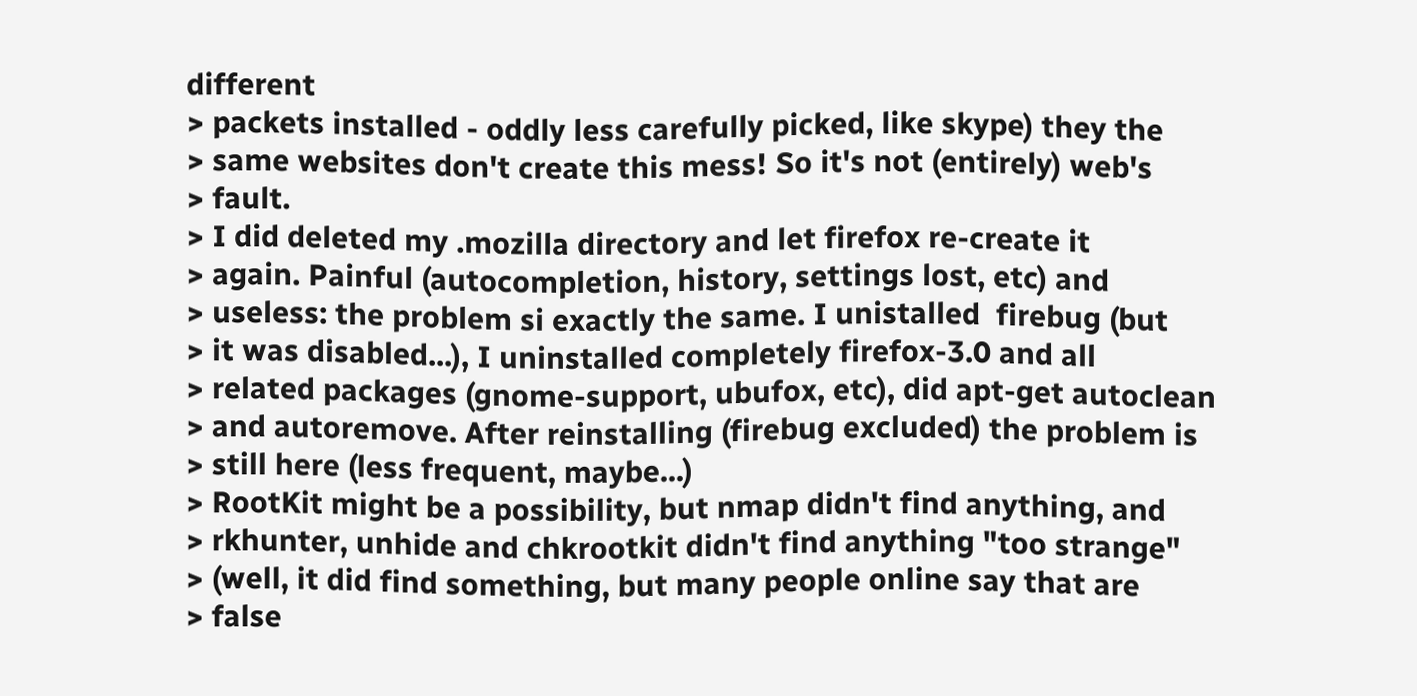different
> packets installed - oddly less carefully picked, like skype) they the
> same websites don't create this mess! So it's not (entirely) web's
> fault.
> I did deleted my .mozilla directory and let firefox re-create it
> again. Painful (autocompletion, history, settings lost, etc) and
> useless: the problem si exactly the same. I unistalled  firebug (but
> it was disabled...), I uninstalled completely firefox-3.0 and all
> related packages (gnome-support, ubufox, etc), did apt-get autoclean
> and autoremove. After reinstalling (firebug excluded) the problem is
> still here (less frequent, maybe...)
> RootKit might be a possibility, but nmap didn't find anything, and
> rkhunter, unhide and chkrootkit didn't find anything "too strange"
> (well, it did find something, but many people online say that are
> false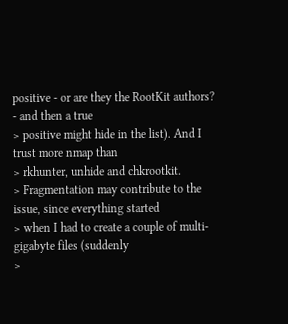positive - or are they the RootKit authors? - and then a true
> positive might hide in the list). And I trust more nmap than
> rkhunter, unhide and chkrootkit.
> Fragmentation may contribute to the issue, since everything started
> when I had to create a couple of multi-gigabyte files (suddenly
>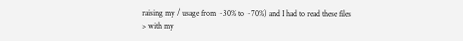raising my / usage from ~30% to ~70%) and I had to read these files
> with my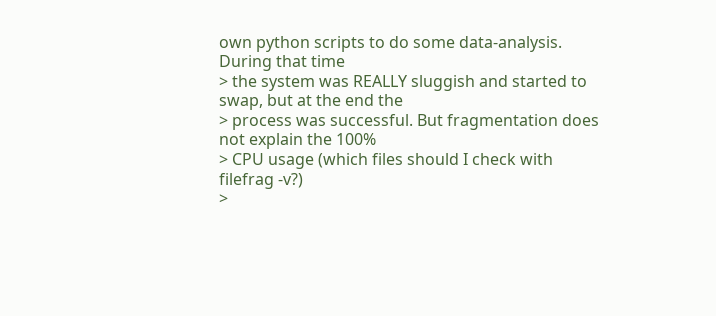own python scripts to do some data-analysis. During that time
> the system was REALLY sluggish and started to swap, but at the end the
> process was successful. But fragmentation does not explain the 100%
> CPU usage (which files should I check with filefrag -v?)
>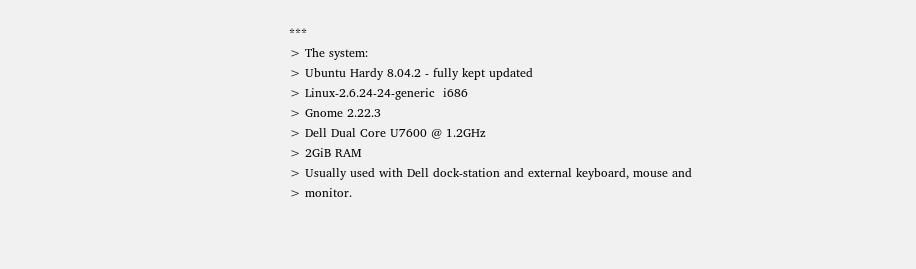***
> The system:
> Ubuntu Hardy 8.04.2 - fully kept updated
> Linux-2.6.24-24-generic  i686
> Gnome 2.22.3
> Dell Dual Core U7600 @ 1.2GHz
> 2GiB RAM
> Usually used with Dell dock-station and external keyboard, mouse and
> monitor.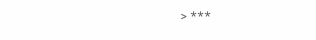> ***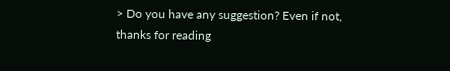> Do you have any suggestion? Even if not, thanks for reading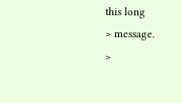this long
> message.
>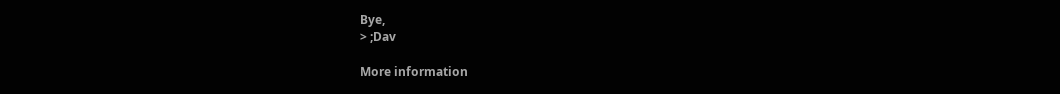Bye,
> ;Dav

More information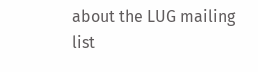about the LUG mailing list